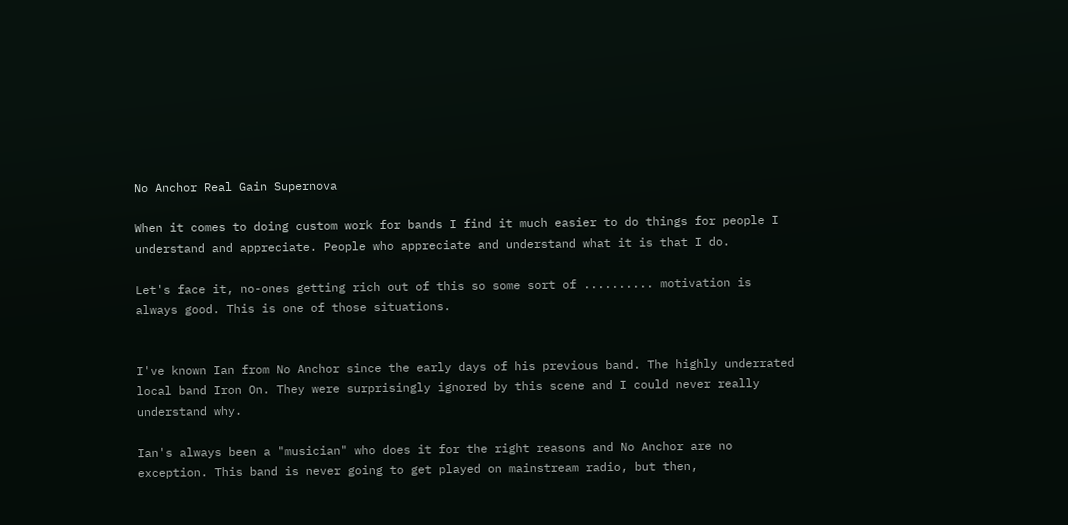No Anchor Real Gain Supernova

When it comes to doing custom work for bands I find it much easier to do things for people I understand and appreciate. People who appreciate and understand what it is that I do.

Let's face it, no-ones getting rich out of this so some sort of .......... motivation is always good. This is one of those situations.


I've known Ian from No Anchor since the early days of his previous band. The highly underrated local band Iron On. They were surprisingly ignored by this scene and I could never really understand why.

Ian's always been a "musician" who does it for the right reasons and No Anchor are no exception. This band is never going to get played on mainstream radio, but then,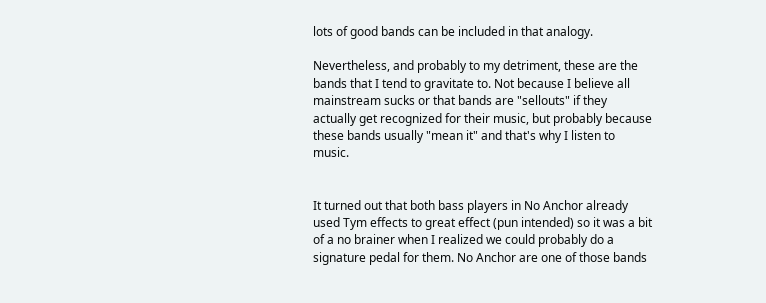lots of good bands can be included in that analogy.

Nevertheless, and probably to my detriment, these are the bands that I tend to gravitate to. Not because I believe all mainstream sucks or that bands are "sellouts" if they actually get recognized for their music, but probably because these bands usually "mean it" and that's why I listen to music.


It turned out that both bass players in No Anchor already used Tym effects to great effect (pun intended) so it was a bit of a no brainer when I realized we could probably do a signature pedal for them. No Anchor are one of those bands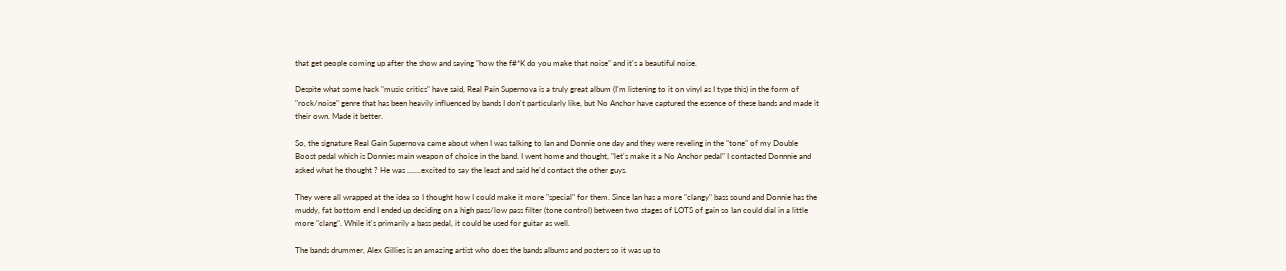that get people coming up after the show and saying "how the f#*K do you make that noise" and it's a beautiful noise.

Despite what some hack "music critics" have said, Real Pain Supernova is a truly great album (I'm listening to it on vinyl as I type this) in the form of  "rock/noise" genre that has been heavily influenced by bands I don't particularly like, but No Anchor have captured the essence of these bands and made it their own. Made it better.

So, the signature Real Gain Supernova came about when I was talking to Ian and Donnie one day and they were reveling in the "tone" of my Double Boost pedal which is Donnies main weapon of choice in the band. I went home and thought, "let's make it a No Anchor pedal" I contacted Donnnie and asked what he thought ? He was .......excited to say the least and said he'd contact the other guys.

They were all wrapped at the idea so I thought how I could make it more "special" for them. Since Ian has a more "clangy" bass sound and Donnie has the muddy, fat bottom end I ended up deciding on a high pass/low pass filter (tone control) between two stages of LOTS of gain so Ian could dial in a little more "clang". While it's primarily a bass pedal, it could be used for guitar as well.

The bands drummer, Alex Gillies is an amazing artist who does the bands albums and posters so it was up to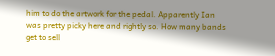him to do the artwork for the pedal. Apparently Ian was pretty picky here and rightly so. How many bands get to sell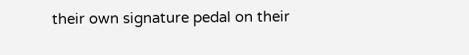their own signature pedal on their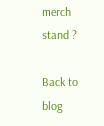merch stand ?

Back to blog